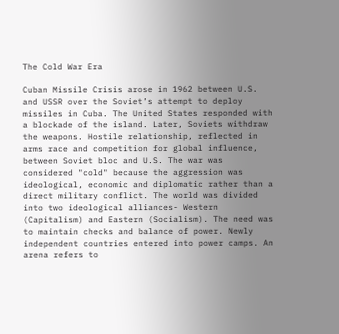The Cold War Era

Cuban Missile Crisis arose in 1962 between U.S. and USSR over the Soviet’s attempt to deploy missiles in Cuba. The United States responded with a blockade of the island. Later, Soviets withdraw the weapons. Hostile relationship, reflected in arms race and competition for global influence, between Soviet bloc and U.S. The war was considered "cold" because the aggression was ideological, economic and diplomatic rather than a direct military conflict. The world was divided into two ideological alliances- Western (Capitalism) and Eastern (Socialism). The need was to maintain checks and balance of power. Newly independent countries entered into power camps. An arena refers to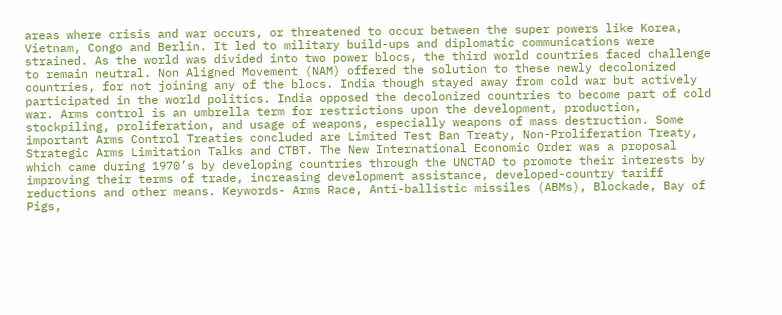areas where crisis and war occurs, or threatened to occur between the super powers like Korea, Vietnam, Congo and Berlin. It led to military build-ups and diplomatic communications were strained. As the world was divided into two power blocs, the third world countries faced challenge to remain neutral. Non Aligned Movement (NAM) offered the solution to these newly decolonized countries, for not joining any of the blocs. India though stayed away from cold war but actively participated in the world politics. India opposed the decolonized countries to become part of cold war. Arms control is an umbrella term for restrictions upon the development, production, stockpiling, proliferation, and usage of weapons, especially weapons of mass destruction. Some important Arms Control Treaties concluded are Limited Test Ban Treaty, Non-Proliferation Treaty, Strategic Arms Limitation Talks and CTBT. The New International Economic Order was a proposal which came during 1970’s by developing countries through the UNCTAD to promote their interests by improving their terms of trade, increasing development assistance, developed-country tariff reductions and other means. Keywords- Arms Race, Anti-ballistic missiles (ABMs), Blockade, Bay of Pigs,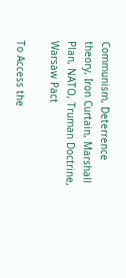Communism, Deterrence theory, Iron Curtain, Marshall Plan, NATO, Truman Doctrine, Warsaw Pact

To Access the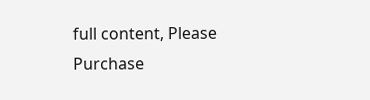full content, Please Purchase